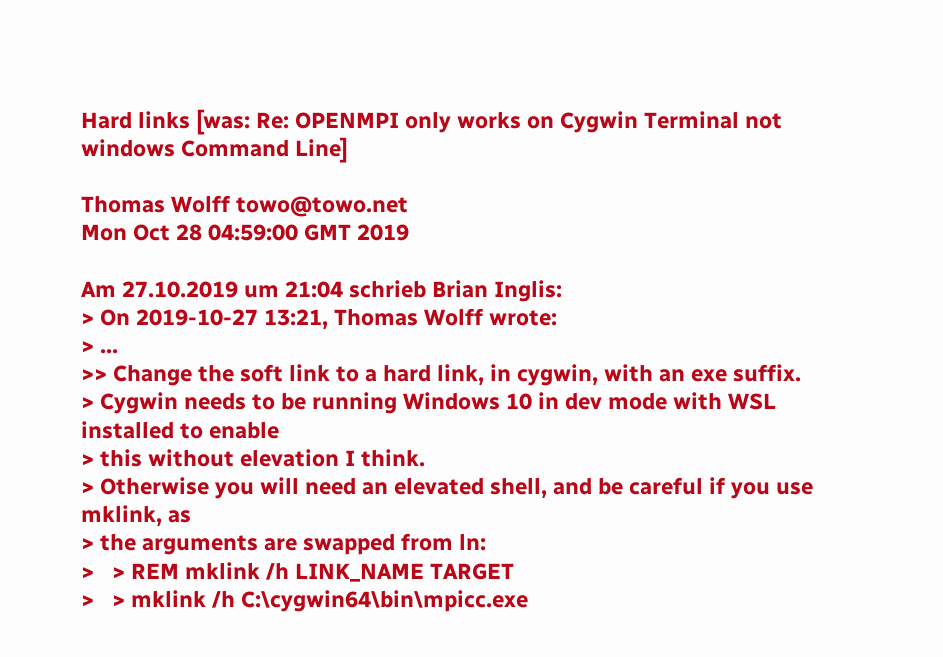Hard links [was: Re: OPENMPI only works on Cygwin Terminal not windows Command Line]

Thomas Wolff towo@towo.net
Mon Oct 28 04:59:00 GMT 2019

Am 27.10.2019 um 21:04 schrieb Brian Inglis:
> On 2019-10-27 13:21, Thomas Wolff wrote:
> ...
>> Change the soft link to a hard link, in cygwin, with an exe suffix.
> Cygwin needs to be running Windows 10 in dev mode with WSL installed to enable
> this without elevation I think.
> Otherwise you will need an elevated shell, and be careful if you use mklink, as
> the arguments are swapped from ln:
>   > REM mklink /h LINK_NAME TARGET
>   > mklink /h C:\cygwin64\bin\mpicc.exe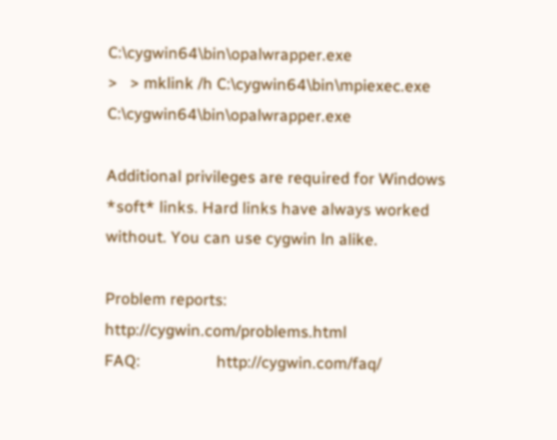C:\cygwin64\bin\opalwrapper.exe
>   > mklink /h C:\cygwin64\bin\mpiexec.exe C:\cygwin64\bin\opalwrapper.exe

Additional privileges are required for Windows *soft* links. Hard links have always worked without. You can use cygwin ln alike.

Problem reports:       http://cygwin.com/problems.html
FAQ:                   http://cygwin.com/faq/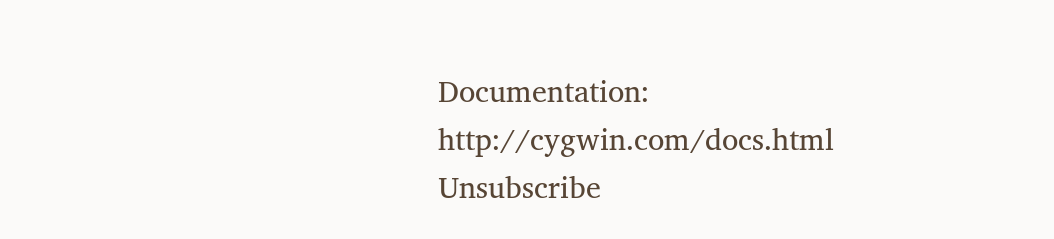Documentation:         http://cygwin.com/docs.html
Unsubscribe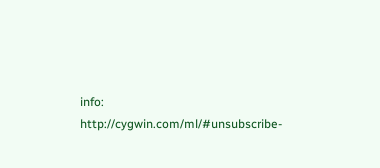info:      http://cygwin.com/ml/#unsubscribe-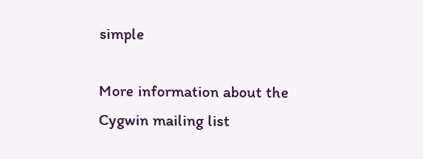simple

More information about the Cygwin mailing list